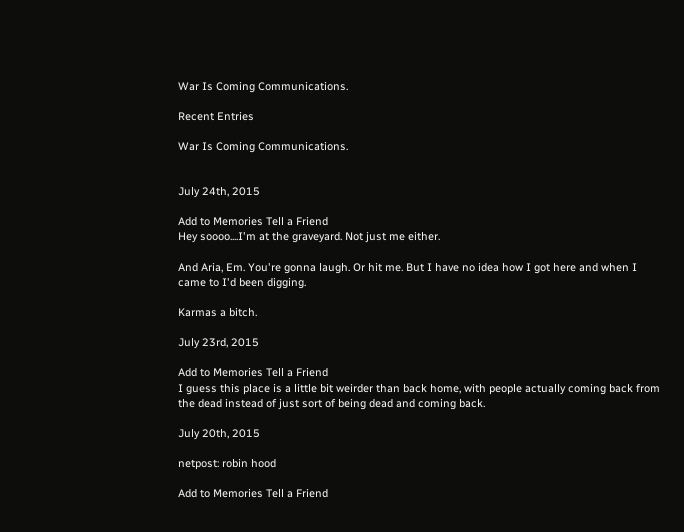War Is Coming Communications.

Recent Entries

War Is Coming Communications.


July 24th, 2015

Add to Memories Tell a Friend
Hey soooo....I'm at the graveyard. Not just me either.

And Aria, Em. You're gonna laugh. Or hit me. But I have no idea how I got here and when I came to I'd been digging.

Karmas a bitch.

July 23rd, 2015

Add to Memories Tell a Friend
I guess this place is a little bit weirder than back home, with people actually coming back from the dead instead of just sort of being dead and coming back.

July 20th, 2015

netpost: robin hood

Add to Memories Tell a Friend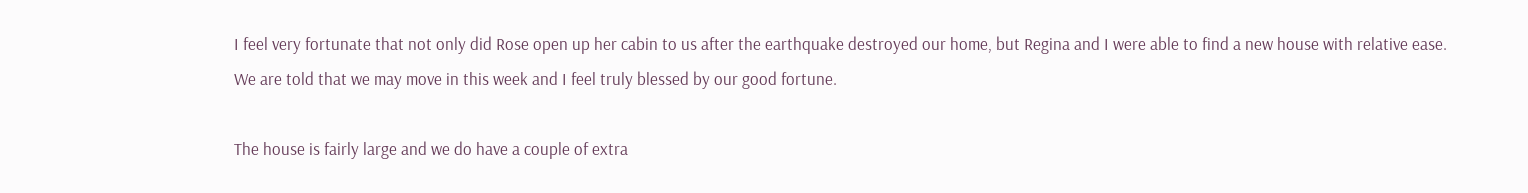I feel very fortunate that not only did Rose open up her cabin to us after the earthquake destroyed our home, but Regina and I were able to find a new house with relative ease. We are told that we may move in this week and I feel truly blessed by our good fortune.

The house is fairly large and we do have a couple of extra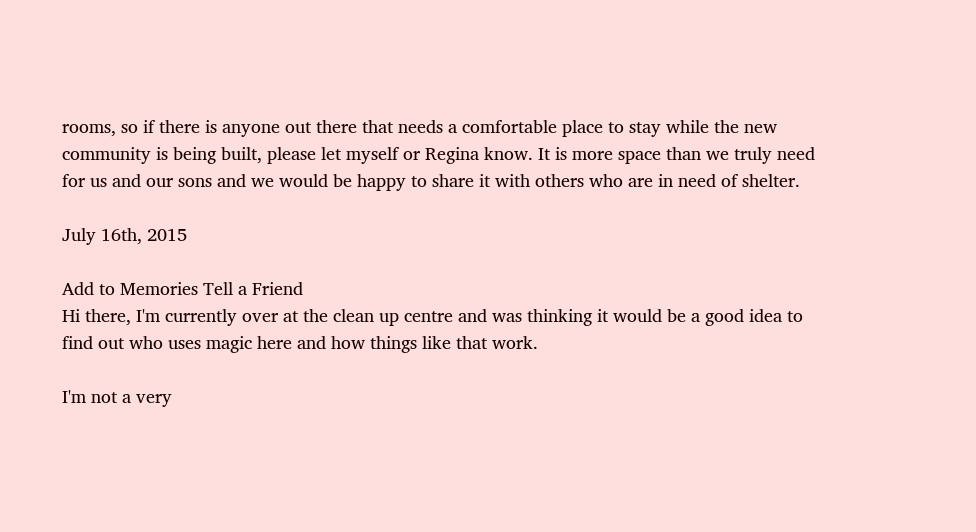rooms, so if there is anyone out there that needs a comfortable place to stay while the new community is being built, please let myself or Regina know. It is more space than we truly need for us and our sons and we would be happy to share it with others who are in need of shelter.

July 16th, 2015

Add to Memories Tell a Friend
Hi there, I'm currently over at the clean up centre and was thinking it would be a good idea to find out who uses magic here and how things like that work.

I'm not a very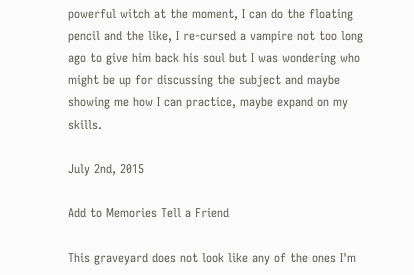powerful witch at the moment, I can do the floating pencil and the like, I re-cursed a vampire not too long ago to give him back his soul but I was wondering who might be up for discussing the subject and maybe showing me how I can practice, maybe expand on my skills.

July 2nd, 2015

Add to Memories Tell a Friend

This graveyard does not look like any of the ones I'm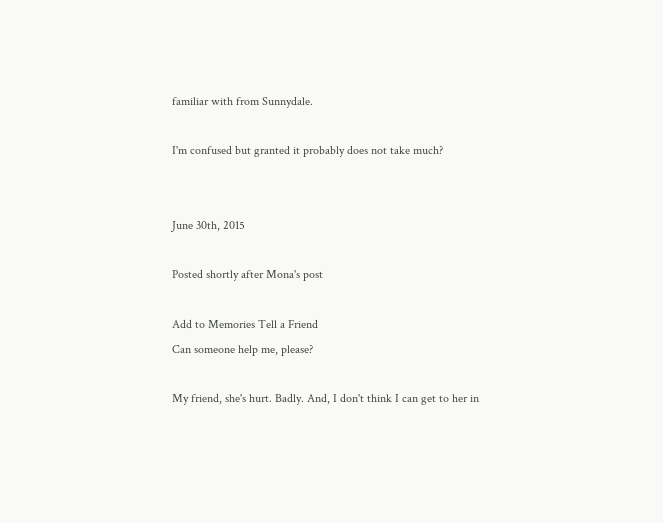familiar with from Sunnydale.

I'm confused but granted it probably does not take much?


June 30th, 2015

Posted shortly after Mona's post

Add to Memories Tell a Friend
Can someone help me, please?

My friend, she's hurt. Badly. And, I don't think I can get to her in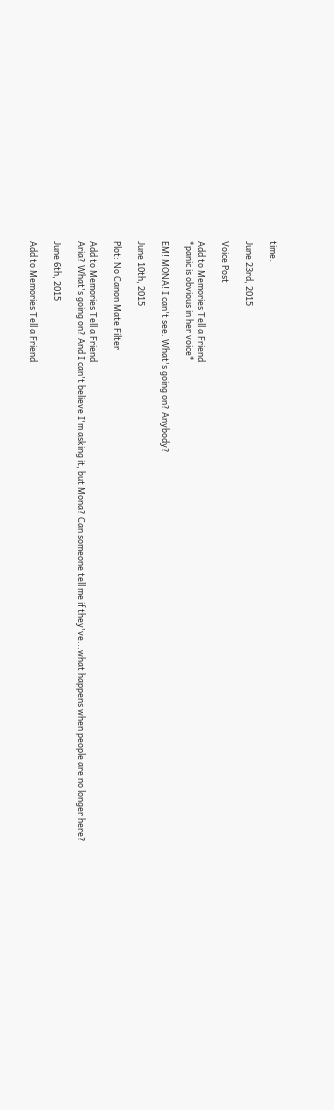time.

June 23rd, 2015

Voice Post

Add to Memories Tell a Friend
*panic is obvious in her voice*

EM! MONA! I can't see. What's going on? Anybody?

June 10th, 2015

Plot: No Canon Mate Filter

Add to Memories Tell a Friend
Aria? What's going on? And I can't believe I'm asking it, but Mona? Can someone tell me if they've...what happens when people are no longer here?

June 6th, 2015

Add to Memories Tell a Friend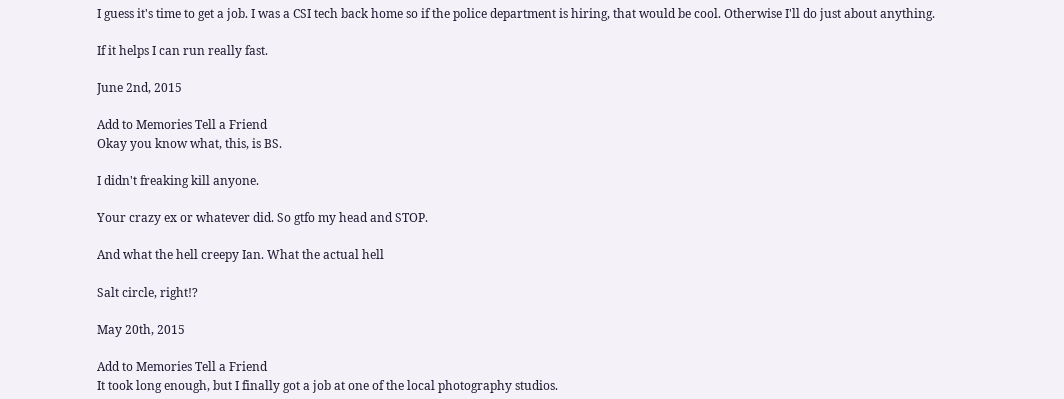I guess it's time to get a job. I was a CSI tech back home so if the police department is hiring, that would be cool. Otherwise I'll do just about anything.

If it helps I can run really fast.

June 2nd, 2015

Add to Memories Tell a Friend
Okay you know what, this, is BS.

I didn't freaking kill anyone.

Your crazy ex or whatever did. So gtfo my head and STOP.

And what the hell creepy Ian. What the actual hell

Salt circle, right!?

May 20th, 2015

Add to Memories Tell a Friend
It took long enough, but I finally got a job at one of the local photography studios.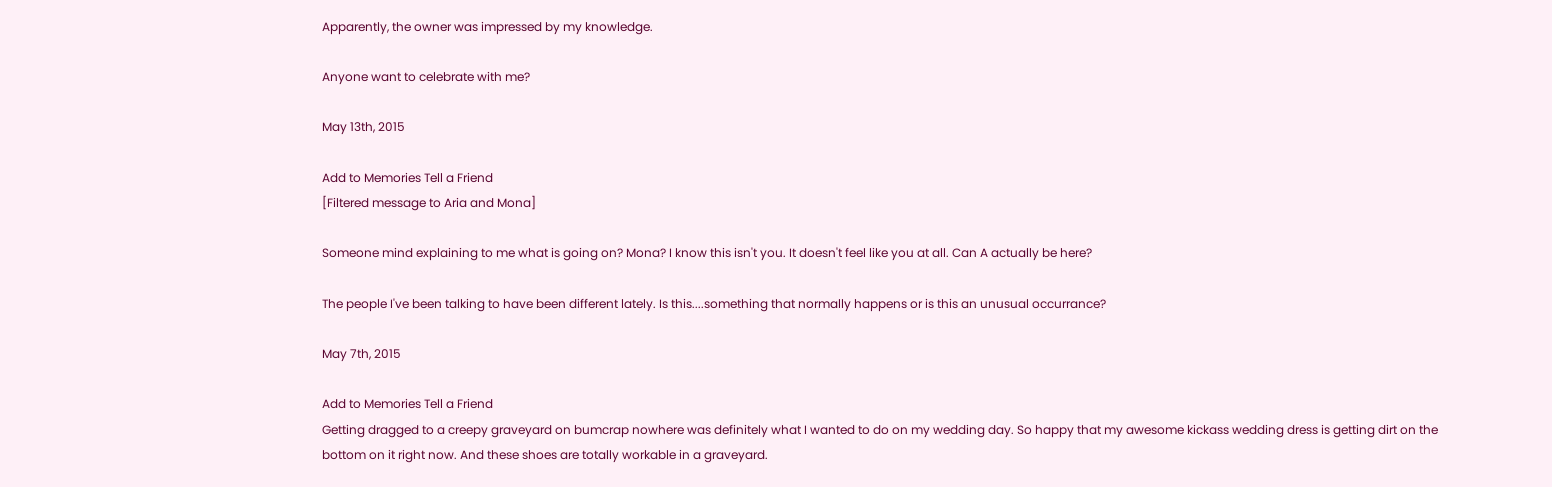Apparently, the owner was impressed by my knowledge.

Anyone want to celebrate with me?

May 13th, 2015

Add to Memories Tell a Friend
[Filtered message to Aria and Mona]

Someone mind explaining to me what is going on? Mona? I know this isn't you. It doesn't feel like you at all. Can A actually be here?

The people I've been talking to have been different lately. Is this....something that normally happens or is this an unusual occurrance?

May 7th, 2015

Add to Memories Tell a Friend
Getting dragged to a creepy graveyard on bumcrap nowhere was definitely what I wanted to do on my wedding day. So happy that my awesome kickass wedding dress is getting dirt on the bottom on it right now. And these shoes are totally workable in a graveyard.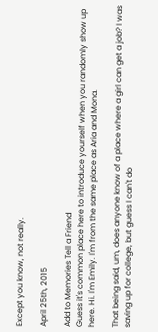Except you know, not really.

April 25th, 2015

Add to Memories Tell a Friend
Guess it's common place here to introduce yourself when you randomly show up here. Hi. I'm Emily. I'm from the same place as Aria and Mona.

That being said, um, does anyone know of a place where a girl can get a job? I was saving up for college, but guess I can't do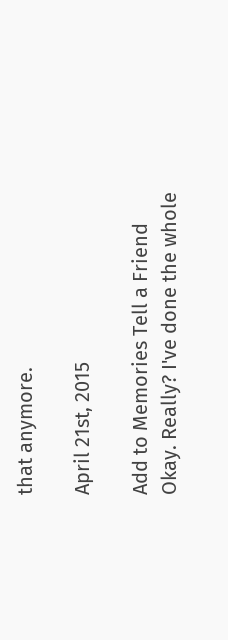that anymore.

April 21st, 2015

Add to Memories Tell a Friend
Okay. Really? I've done the whole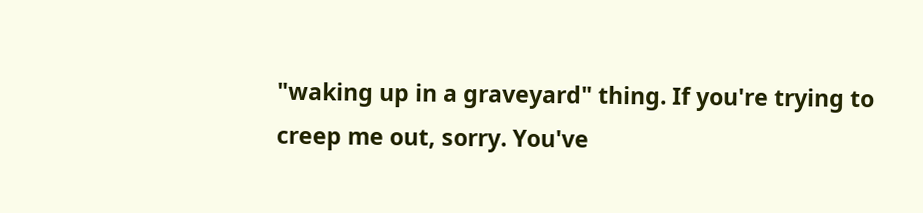"waking up in a graveyard" thing. If you're trying to creep me out, sorry. You've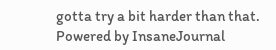gotta try a bit harder than that.
Powered by InsaneJournal